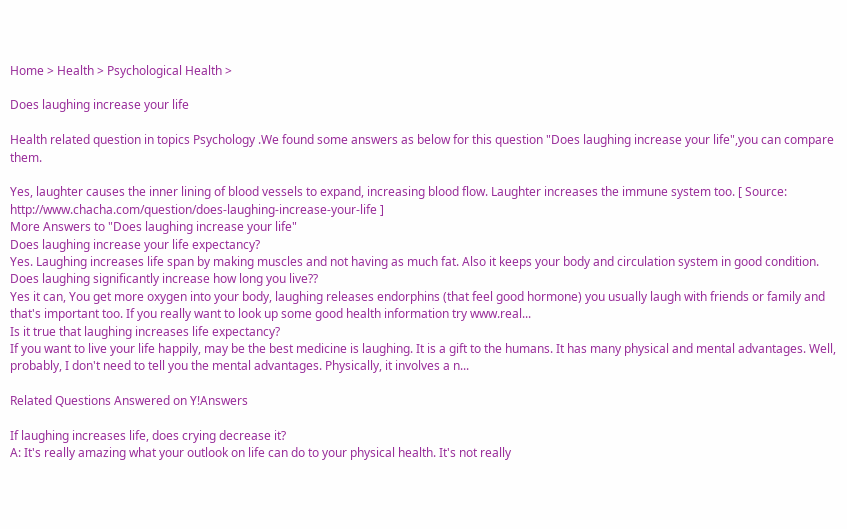Home > Health > Psychological Health >

Does laughing increase your life

Health related question in topics Psychology .We found some answers as below for this question "Does laughing increase your life",you can compare them.

Yes, laughter causes the inner lining of blood vessels to expand, increasing blood flow. Laughter increases the immune system too. [ Source: http://www.chacha.com/question/does-laughing-increase-your-life ]
More Answers to "Does laughing increase your life"
Does laughing increase your life expectancy?
Yes. Laughing increases life span by making muscles and not having as much fat. Also it keeps your body and circulation system in good condition.
Does laughing significantly increase how long you live??
Yes it can, You get more oxygen into your body, laughing releases endorphins (that feel good hormone) you usually laugh with friends or family and that's important too. If you really want to look up some good health information try www.real...
Is it true that laughing increases life expectancy?
If you want to live your life happily, may be the best medicine is laughing. It is a gift to the humans. It has many physical and mental advantages. Well, probably, I don't need to tell you the mental advantages. Physically, it involves a n...

Related Questions Answered on Y!Answers

If laughing increases life, does crying decrease it?
A: It's really amazing what your outlook on life can do to your physical health. It's not really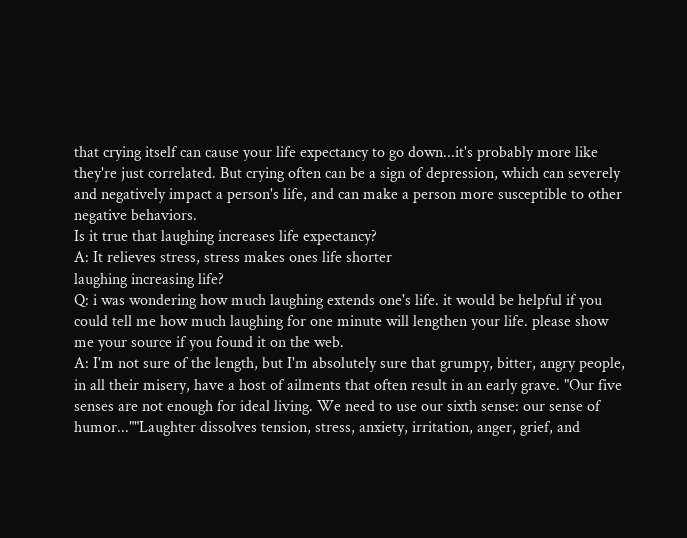that crying itself can cause your life expectancy to go down...it's probably more like they're just correlated. But crying often can be a sign of depression, which can severely and negatively impact a person's life, and can make a person more susceptible to other negative behaviors.
Is it true that laughing increases life expectancy?
A: It relieves stress, stress makes ones life shorter
laughing increasing life?
Q: i was wondering how much laughing extends one's life. it would be helpful if you could tell me how much laughing for one minute will lengthen your life. please show me your source if you found it on the web.
A: I'm not sure of the length, but I'm absolutely sure that grumpy, bitter, angry people, in all their misery, have a host of ailments that often result in an early grave. "Our five senses are not enough for ideal living. We need to use our sixth sense: our sense of humor...""Laughter dissolves tension, stress, anxiety, irritation, anger, grief, and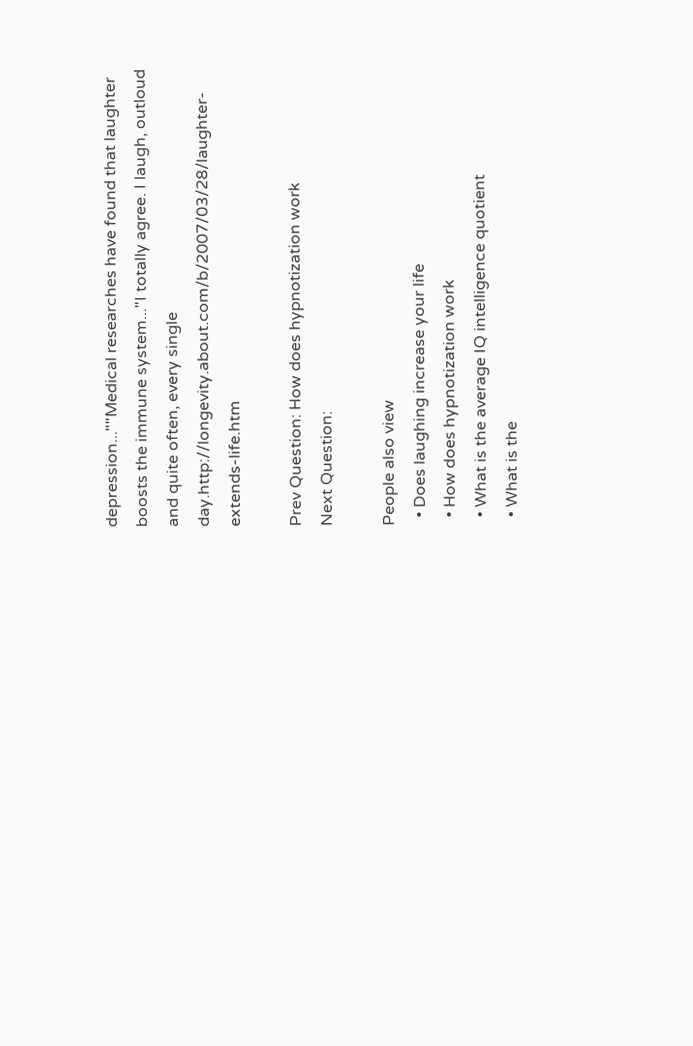depression...""Medical researches have found that laughter boosts the immune system..."I totally agree. I laugh, outloud and quite often, every single day.http://longevity.about.com/b/2007/03/28/laughter-extends-life.htm

Prev Question: How does hypnotization work
Next Question:

People also view
  • Does laughing increase your life
  • How does hypnotization work
  • What is the average IQ intelligence quotient
  • What is the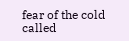fear of the cold called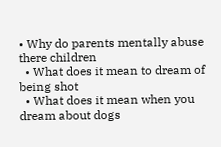• Why do parents mentally abuse there children
  • What does it mean to dream of being shot
  • What does it mean when you dream about dogs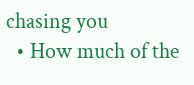chasing you
  • How much of the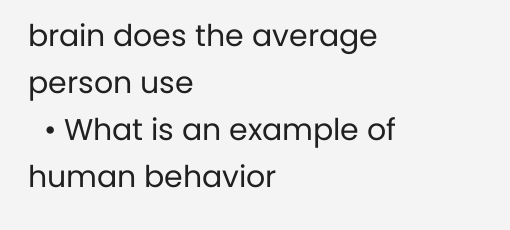brain does the average person use
  • What is an example of human behavior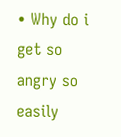• Why do i get so angry so easily